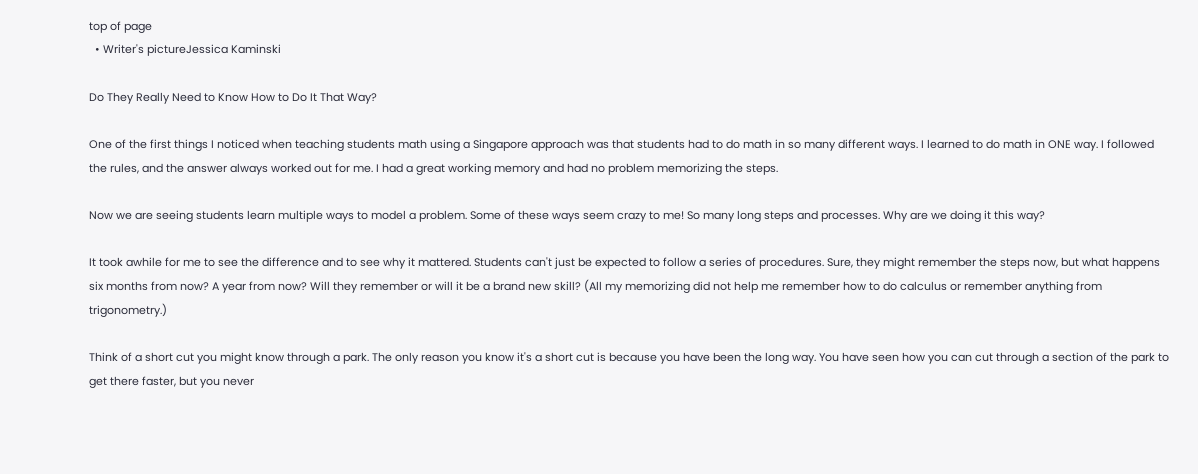top of page
  • Writer's pictureJessica Kaminski

Do They Really Need to Know How to Do It That Way?

One of the first things I noticed when teaching students math using a Singapore approach was that students had to do math in so many different ways. I learned to do math in ONE way. I followed the rules, and the answer always worked out for me. I had a great working memory and had no problem memorizing the steps.

Now we are seeing students learn multiple ways to model a problem. Some of these ways seem crazy to me! So many long steps and processes. Why are we doing it this way?

It took awhile for me to see the difference and to see why it mattered. Students can't just be expected to follow a series of procedures. Sure, they might remember the steps now, but what happens six months from now? A year from now? Will they remember or will it be a brand new skill? (All my memorizing did not help me remember how to do calculus or remember anything from trigonometry.)

Think of a short cut you might know through a park. The only reason you know it's a short cut is because you have been the long way. You have seen how you can cut through a section of the park to get there faster, but you never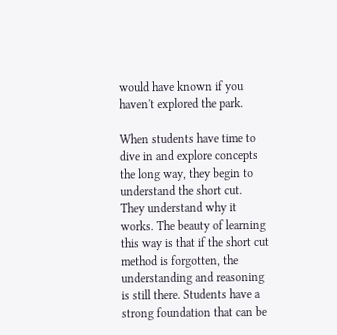would have known if you haven't explored the park.

When students have time to dive in and explore concepts the long way, they begin to understand the short cut. They understand why it works. The beauty of learning this way is that if the short cut method is forgotten, the understanding and reasoning is still there. Students have a strong foundation that can be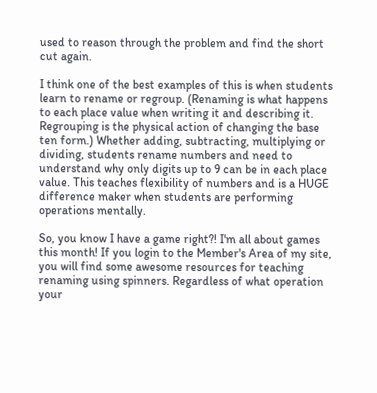used to reason through the problem and find the short cut again.

I think one of the best examples of this is when students learn to rename or regroup. (Renaming is what happens to each place value when writing it and describing it. Regrouping is the physical action of changing the base ten form.) Whether adding, subtracting, multiplying or dividing, students rename numbers and need to understand why only digits up to 9 can be in each place value. This teaches flexibility of numbers and is a HUGE difference maker when students are performing operations mentally.

So, you know I have a game right?! I'm all about games this month! If you login to the Member's Area of my site, you will find some awesome resources for teaching renaming using spinners. Regardless of what operation your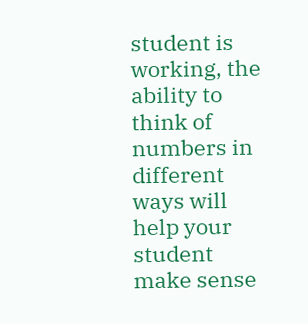student is working, the ability to think of numbers in different ways will help your student make sense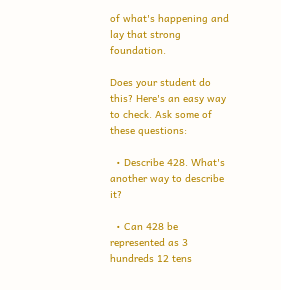of what's happening and lay that strong foundation.

Does your student do this? Here's an easy way to check. Ask some of these questions:

  • Describe 428. What's another way to describe it?

  • Can 428 be represented as 3 hundreds 12 tens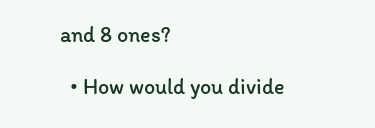and 8 ones?

  • How would you divide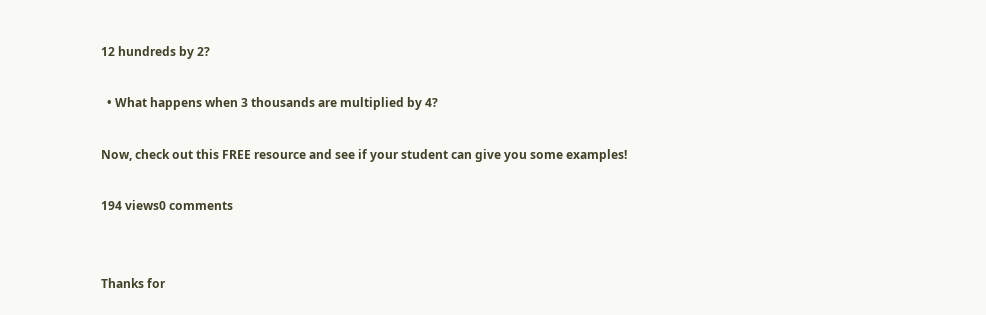12 hundreds by 2?

  • What happens when 3 thousands are multiplied by 4?

Now, check out this FREE resource and see if your student can give you some examples!

194 views0 comments


Thanks for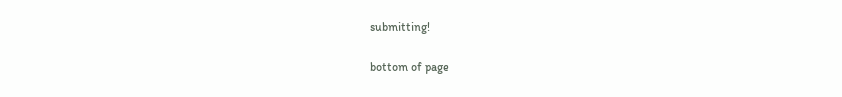submitting!

bottom of page